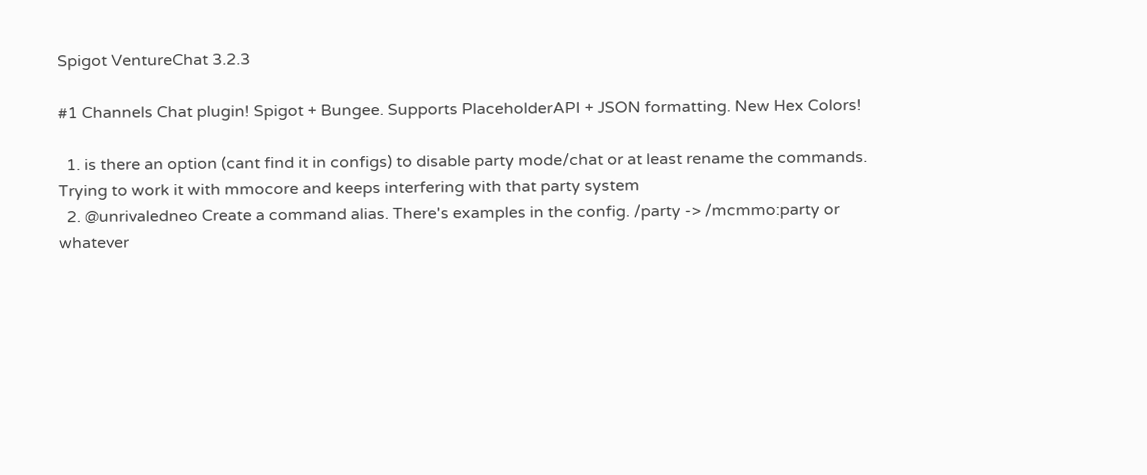Spigot VentureChat 3.2.3

#1 Channels Chat plugin! Spigot + Bungee. Supports PlaceholderAPI + JSON formatting. New Hex Colors!

  1. is there an option (cant find it in configs) to disable party mode/chat or at least rename the commands. Trying to work it with mmocore and keeps interfering with that party system
  2. @unrivaledneo Create a command alias. There's examples in the config. /party -> /mcmmo:party or whatever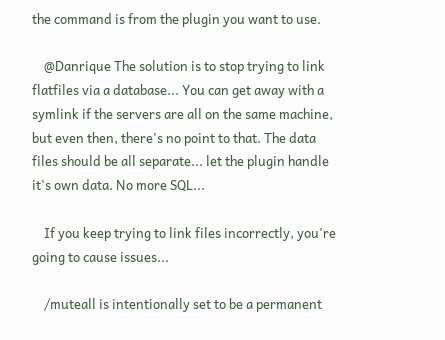the command is from the plugin you want to use.

    @Danrique The solution is to stop trying to link flatfiles via a database... You can get away with a symlink if the servers are all on the same machine, but even then, there's no point to that. The data files should be all separate... let the plugin handle it's own data. No more SQL...

    If you keep trying to link files incorrectly, you're going to cause issues...

    /muteall is intentionally set to be a permanent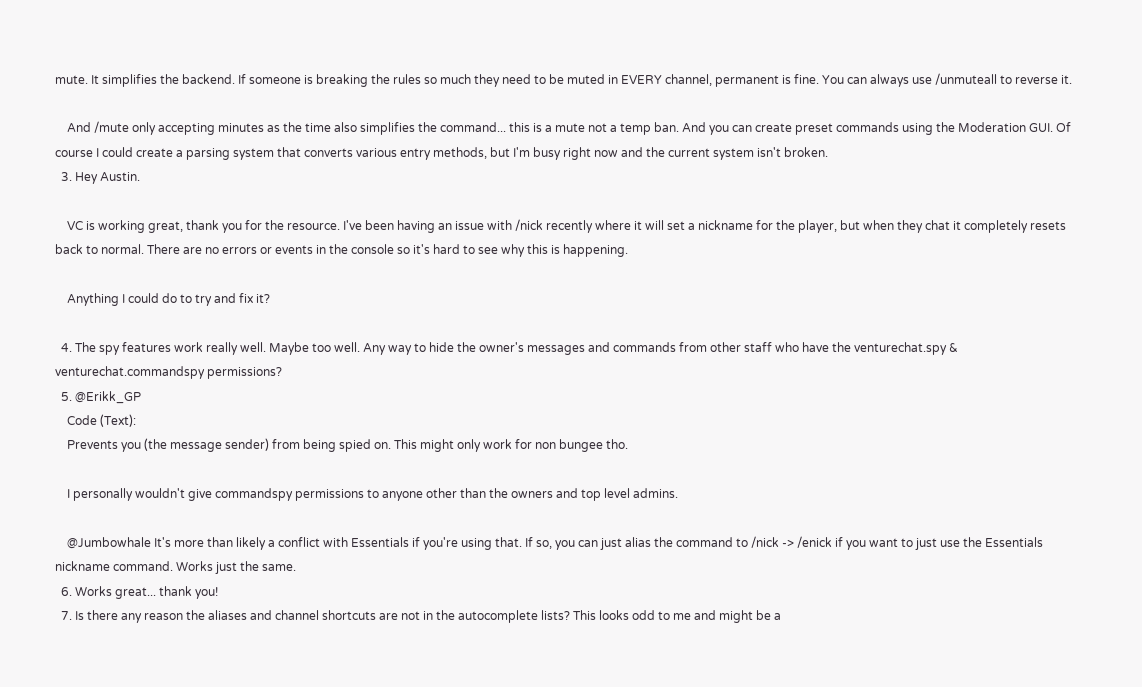mute. It simplifies the backend. If someone is breaking the rules so much they need to be muted in EVERY channel, permanent is fine. You can always use /unmuteall to reverse it.

    And /mute only accepting minutes as the time also simplifies the command... this is a mute not a temp ban. And you can create preset commands using the Moderation GUI. Of course I could create a parsing system that converts various entry methods, but I'm busy right now and the current system isn't broken.
  3. Hey Austin.

    VC is working great, thank you for the resource. I've been having an issue with /nick recently where it will set a nickname for the player, but when they chat it completely resets back to normal. There are no errors or events in the console so it's hard to see why this is happening.

    Anything I could do to try and fix it?

  4. The spy features work really well. Maybe too well. Any way to hide the owner's messages and commands from other staff who have the venturechat.spy & venturechat.commandspy permissions?
  5. @Erikk_GP
    Code (Text):
    Prevents you (the message sender) from being spied on. This might only work for non bungee tho.

    I personally wouldn't give commandspy permissions to anyone other than the owners and top level admins.

    @Jumbowhale It's more than likely a conflict with Essentials if you're using that. If so, you can just alias the command to /nick -> /enick if you want to just use the Essentials nickname command. Works just the same.
  6. Works great... thank you!
  7. Is there any reason the aliases and channel shortcuts are not in the autocomplete lists? This looks odd to me and might be a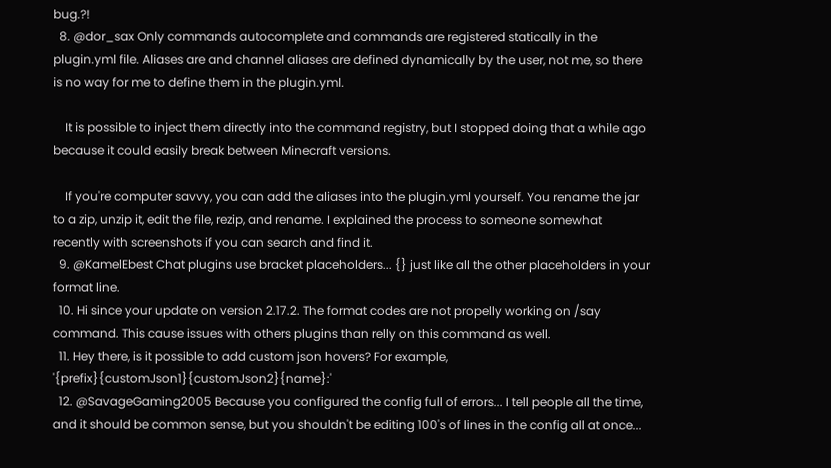bug.?!
  8. @dor_sax Only commands autocomplete and commands are registered statically in the plugin.yml file. Aliases are and channel aliases are defined dynamically by the user, not me, so there is no way for me to define them in the plugin.yml.

    It is possible to inject them directly into the command registry, but I stopped doing that a while ago because it could easily break between Minecraft versions.

    If you're computer savvy, you can add the aliases into the plugin.yml yourself. You rename the jar to a zip, unzip it, edit the file, rezip, and rename. I explained the process to someone somewhat recently with screenshots if you can search and find it.
  9. @KamelEbest Chat plugins use bracket placeholders... {} just like all the other placeholders in your format line.
  10. Hi since your update on version 2.17.2. The format codes are not propelly working on /say command. This cause issues with others plugins than relly on this command as well.
  11. Hey there, is it possible to add custom json hovers? For example, '{prefix}{customJson1}{customJson2}{name}:'
  12. @SavageGaming2005 Because you configured the config full of errors... I tell people all the time, and it should be common sense, but you shouldn't be editing 100's of lines in the config all at once...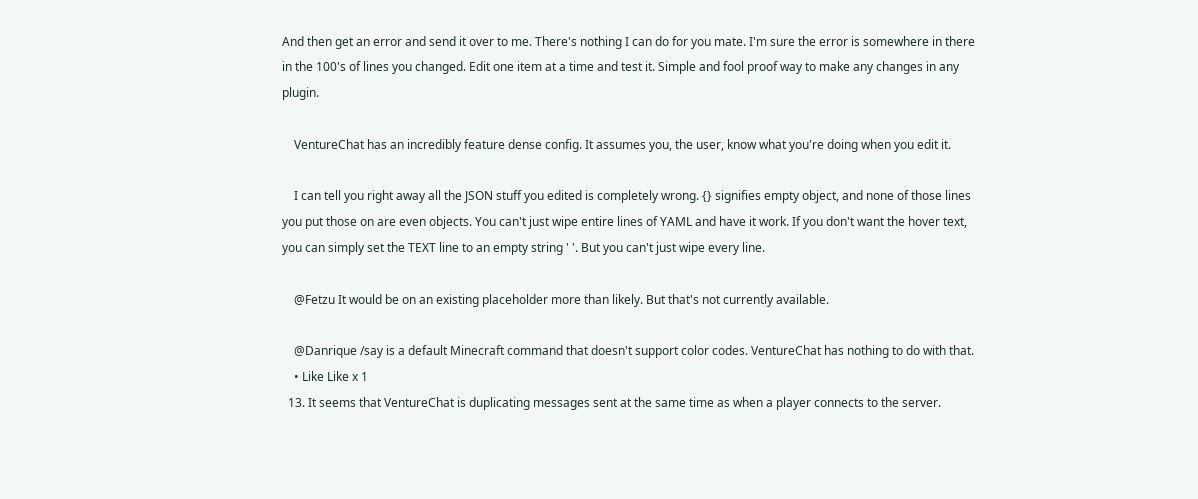And then get an error and send it over to me. There's nothing I can do for you mate. I'm sure the error is somewhere in there in the 100's of lines you changed. Edit one item at a time and test it. Simple and fool proof way to make any changes in any plugin.

    VentureChat has an incredibly feature dense config. It assumes you, the user, know what you're doing when you edit it.

    I can tell you right away all the JSON stuff you edited is completely wrong. {} signifies empty object, and none of those lines you put those on are even objects. You can't just wipe entire lines of YAML and have it work. If you don't want the hover text, you can simply set the TEXT line to an empty string ' '. But you can't just wipe every line.

    @Fetzu It would be on an existing placeholder more than likely. But that's not currently available.

    @Danrique /say is a default Minecraft command that doesn't support color codes. VentureChat has nothing to do with that.
    • Like Like x 1
  13. It seems that VentureChat is duplicating messages sent at the same time as when a player connects to the server.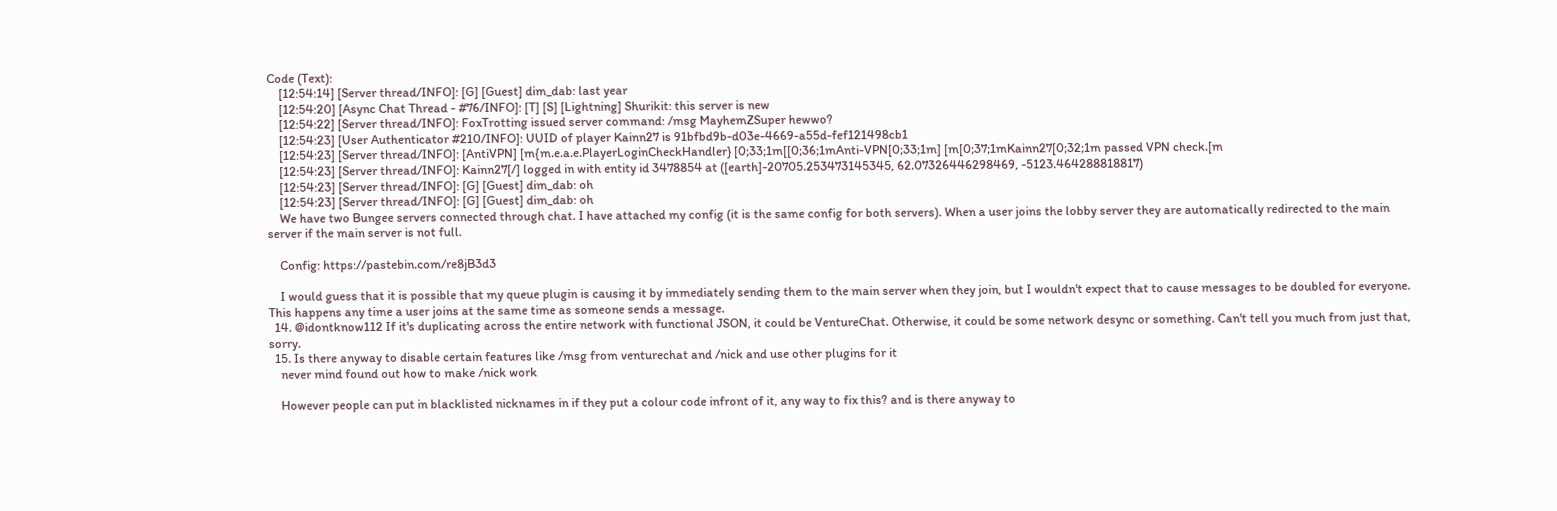Code (Text):
    [12:54:14] [Server thread/INFO]: [G] [Guest] dim_dab: last year
    [12:54:20] [Async Chat Thread - #76/INFO]: [T] [S] [Lightning] Shurikit: this server is new
    [12:54:22] [Server thread/INFO]: FoxTrotting issued server command: /msg MayhemZSuper hewwo?
    [12:54:23] [User Authenticator #210/INFO]: UUID of player Kainn27 is 91bfbd9b-d03e-4669-a55d-fef121498cb1
    [12:54:23] [Server thread/INFO]: [AntiVPN] [m{m.e.a.e.PlayerLoginCheckHandler} [0;33;1m[[0;36;1mAnti-VPN[0;33;1m] [m[0;37;1mKainn27[0;32;1m passed VPN check.[m
    [12:54:23] [Server thread/INFO]: Kainn27[/] logged in with entity id 3478854 at ([earth]-20705.253473145345, 62.07326446298469, -5123.464288818817)
    [12:54:23] [Server thread/INFO]: [G] [Guest] dim_dab: oh
    [12:54:23] [Server thread/INFO]: [G] [Guest] dim_dab: oh
    We have two Bungee servers connected through chat. I have attached my config (it is the same config for both servers). When a user joins the lobby server they are automatically redirected to the main server if the main server is not full.

    Config: https://pastebin.com/re8jB3d3

    I would guess that it is possible that my queue plugin is causing it by immediately sending them to the main server when they join, but I wouldn't expect that to cause messages to be doubled for everyone. This happens any time a user joins at the same time as someone sends a message.
  14. @idontknow112 If it's duplicating across the entire network with functional JSON, it could be VentureChat. Otherwise, it could be some network desync or something. Can't tell you much from just that, sorry.
  15. Is there anyway to disable certain features like /msg from venturechat and /nick and use other plugins for it
    never mind found out how to make /nick work

    However people can put in blacklisted nicknames in if they put a colour code infront of it, any way to fix this? and is there anyway to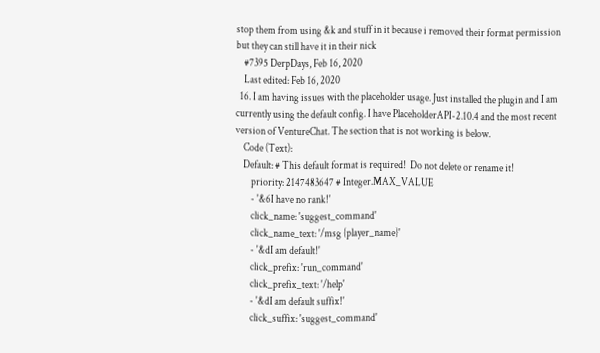stop them from using &k and stuff in it because i removed their format permission but they can still have it in their nick
    #7395 DerpDays, Feb 16, 2020
    Last edited: Feb 16, 2020
  16. I am having issues with the placeholder usage. Just installed the plugin and I am currently using the default config. I have PlaceholderAPI-2.10.4 and the most recent version of VentureChat. The section that is not working is below.
    Code (Text):
    Default: # This default format is required!  Do not delete or rename it!
        priority: 2147483647 # Integer.MAX_VALUE
        - '&6I have no rank!'
        click_name: 'suggest_command'
        click_name_text: '/msg {player_name}'
        - '&dI am default!'
        click_prefix: 'run_command'
        click_prefix_text: '/help'
        - '&dI am default suffix!'
        click_suffix: 'suggest_command'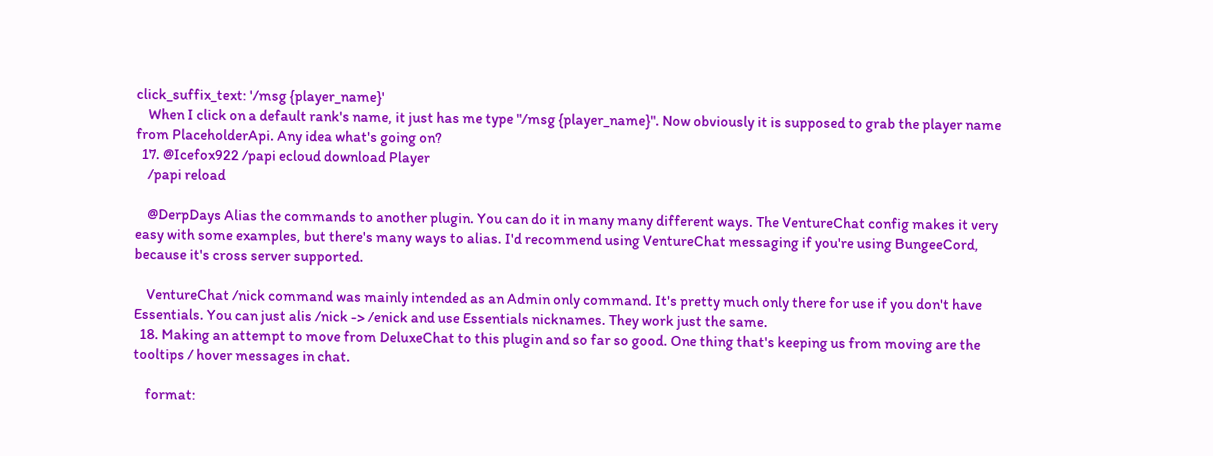click_suffix_text: '/msg {player_name}'
    When I click on a default rank's name, it just has me type "/msg {player_name}". Now obviously it is supposed to grab the player name from PlaceholderApi. Any idea what's going on?
  17. @Icefox922 /papi ecloud download Player
    /papi reload

    @DerpDays Alias the commands to another plugin. You can do it in many many different ways. The VentureChat config makes it very easy with some examples, but there's many ways to alias. I'd recommend using VentureChat messaging if you're using BungeeCord, because it's cross server supported.

    VentureChat /nick command was mainly intended as an Admin only command. It's pretty much only there for use if you don't have Essentials. You can just alis /nick -> /enick and use Essentials nicknames. They work just the same.
  18. Making an attempt to move from DeluxeChat to this plugin and so far so good. One thing that's keeping us from moving are the tooltips / hover messages in chat.

    format: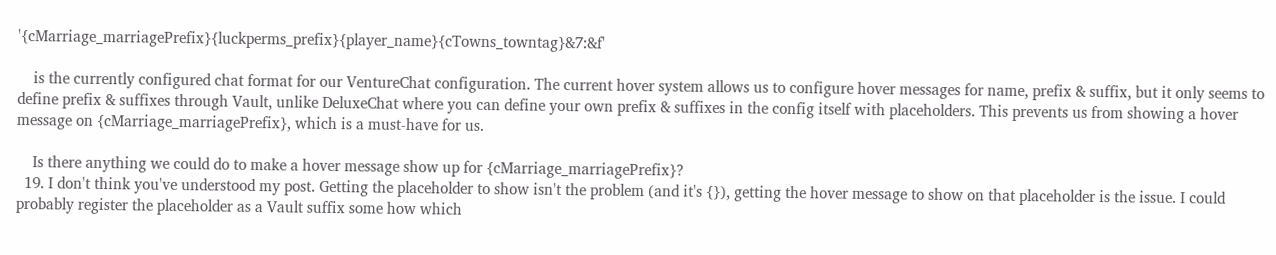'{cMarriage_marriagePrefix}{luckperms_prefix}{player_name}{cTowns_towntag}&7:&f'

    is the currently configured chat format for our VentureChat configuration. The current hover system allows us to configure hover messages for name, prefix & suffix, but it only seems to define prefix & suffixes through Vault, unlike DeluxeChat where you can define your own prefix & suffixes in the config itself with placeholders. This prevents us from showing a hover message on {cMarriage_marriagePrefix}, which is a must-have for us.

    Is there anything we could do to make a hover message show up for {cMarriage_marriagePrefix}?
  19. I don't think you've understood my post. Getting the placeholder to show isn't the problem (and it's {}), getting the hover message to show on that placeholder is the issue. I could probably register the placeholder as a Vault suffix some how which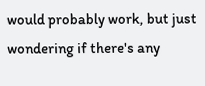would probably work, but just wondering if there's any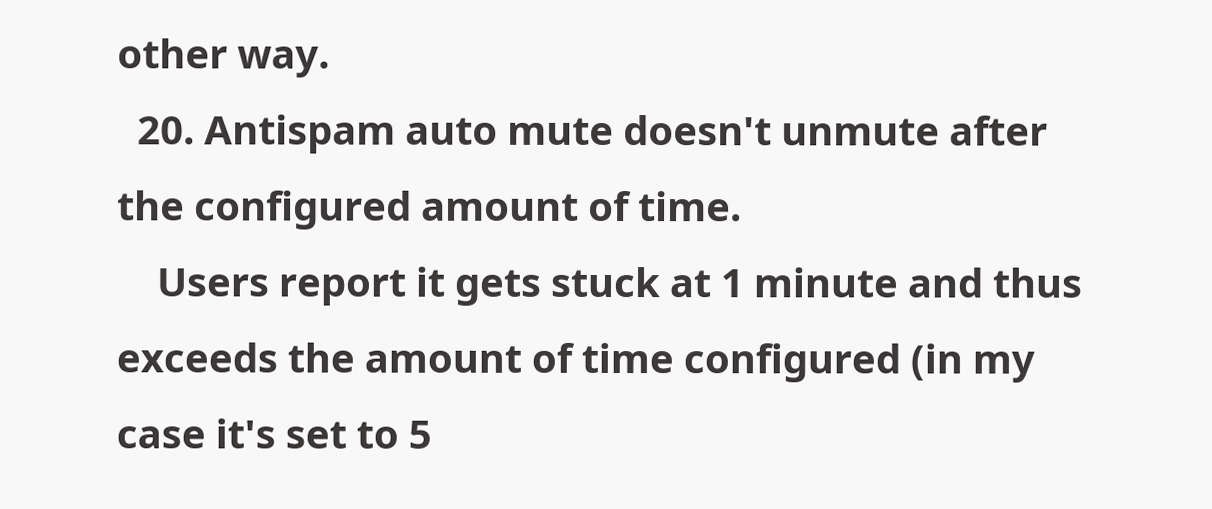other way.
  20. Antispam auto mute doesn't unmute after the configured amount of time.
    Users report it gets stuck at 1 minute and thus exceeds the amount of time configured (in my case it's set to 5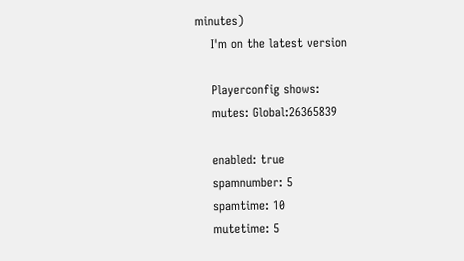minutes)
    I'm on the latest version

    Playerconfig shows:
    mutes: Global:26365839

    enabled: true
    spamnumber: 5
    spamtime: 10
    mutetime: 5